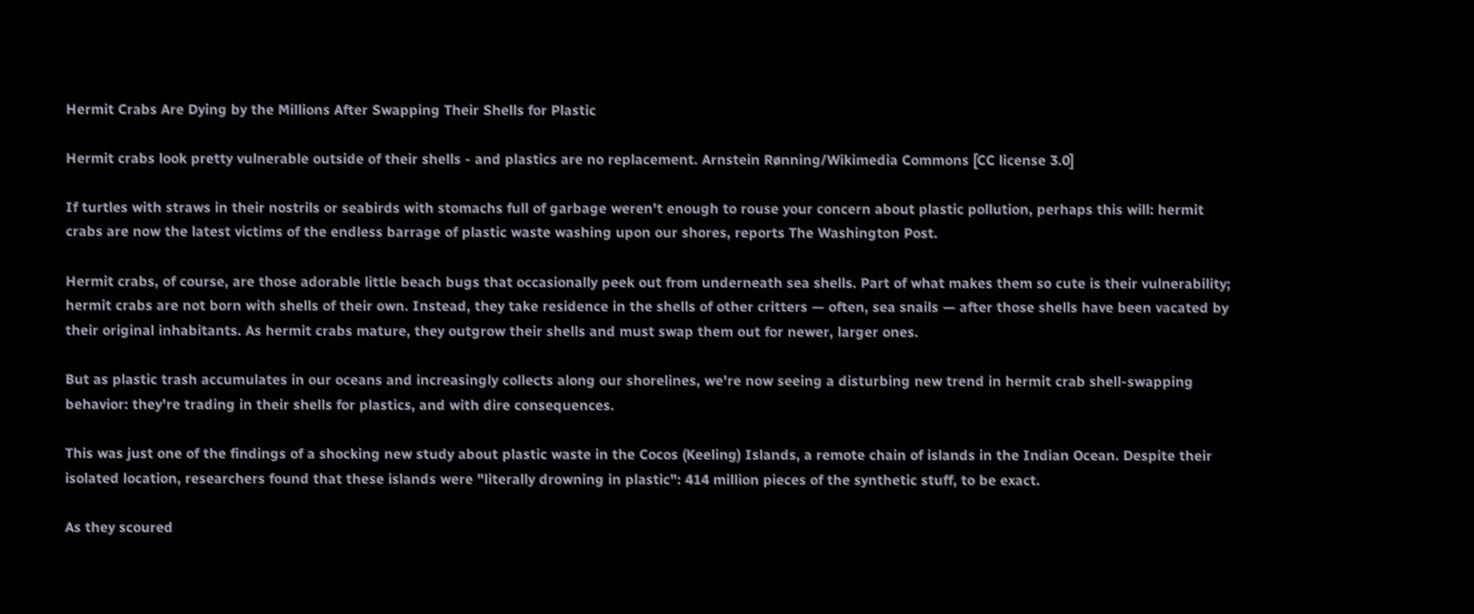Hermit Crabs Are Dying by the Millions After Swapping Their Shells for Plastic

Hermit crabs look pretty vulnerable outside of their shells - and plastics are no replacement. Arnstein Rønning/Wikimedia Commons [CC license 3.0]

If turtles with straws in their nostrils or seabirds with stomachs full of garbage weren't enough to rouse your concern about plastic pollution, perhaps this will: hermit crabs are now the latest victims of the endless barrage of plastic waste washing upon our shores, reports The Washington Post.

Hermit crabs, of course, are those adorable little beach bugs that occasionally peek out from underneath sea shells. Part of what makes them so cute is their vulnerability; hermit crabs are not born with shells of their own. Instead, they take residence in the shells of other critters — often, sea snails — after those shells have been vacated by their original inhabitants. As hermit crabs mature, they outgrow their shells and must swap them out for newer, larger ones.

But as plastic trash accumulates in our oceans and increasingly collects along our shorelines, we're now seeing a disturbing new trend in hermit crab shell-swapping behavior: they're trading in their shells for plastics, and with dire consequences.

This was just one of the findings of a shocking new study about plastic waste in the Cocos (Keeling) Islands, a remote chain of islands in the Indian Ocean. Despite their isolated location, researchers found that these islands were "literally drowning in plastic": 414 million pieces of the synthetic stuff, to be exact.

As they scoured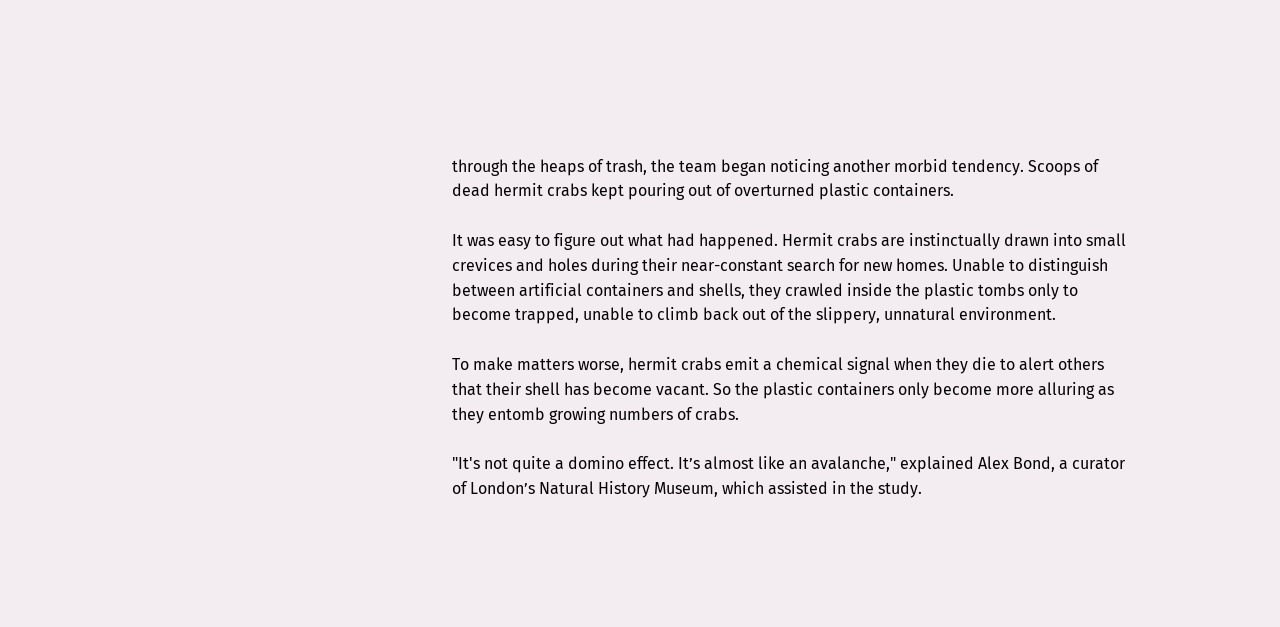through the heaps of trash, the team began noticing another morbid tendency. Scoops of dead hermit crabs kept pouring out of overturned plastic containers.

It was easy to figure out what had happened. Hermit crabs are instinctually drawn into small crevices and holes during their near-constant search for new homes. Unable to distinguish between artificial containers and shells, they crawled inside the plastic tombs only to become trapped, unable to climb back out of the slippery, unnatural environment.

To make matters worse, hermit crabs emit a chemical signal when they die to alert others that their shell has become vacant. So the plastic containers only become more alluring as they entomb growing numbers of crabs.

"It's not quite a domino effect. It’s almost like an avalanche," explained Alex Bond, a curator of London’s Natural History Museum, which assisted in the study.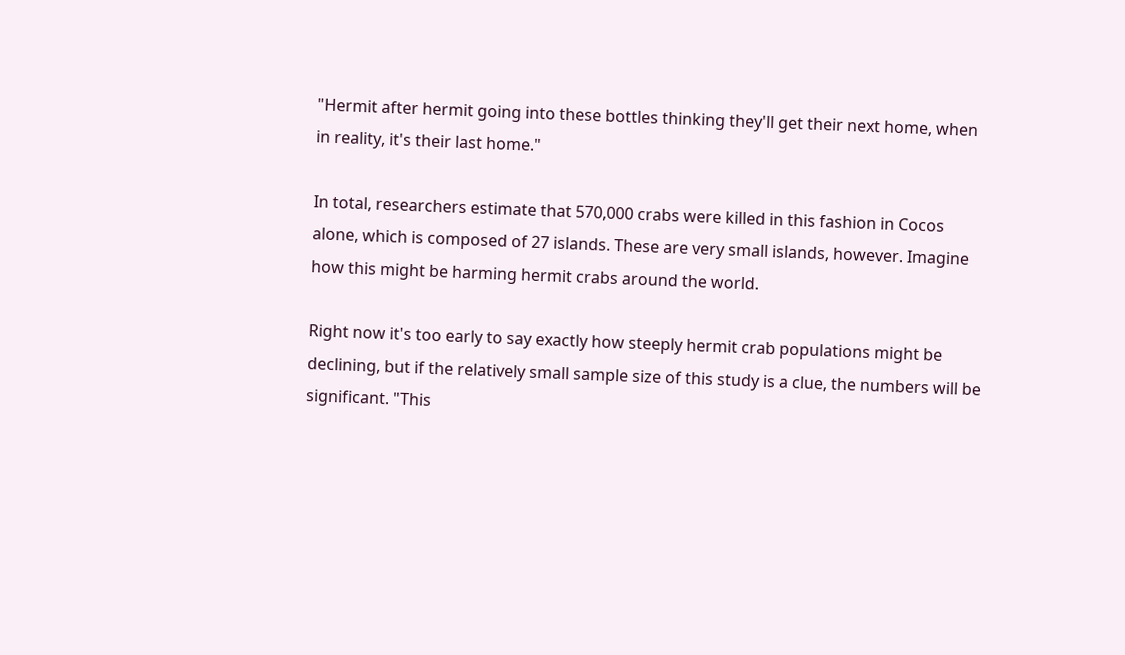"Hermit after hermit going into these bottles thinking they'll get their next home, when in reality, it's their last home."

In total, researchers estimate that 570,000 crabs were killed in this fashion in Cocos alone, which is composed of 27 islands. These are very small islands, however. Imagine how this might be harming hermit crabs around the world.

Right now it's too early to say exactly how steeply hermit crab populations might be declining, but if the relatively small sample size of this study is a clue, the numbers will be significant. "This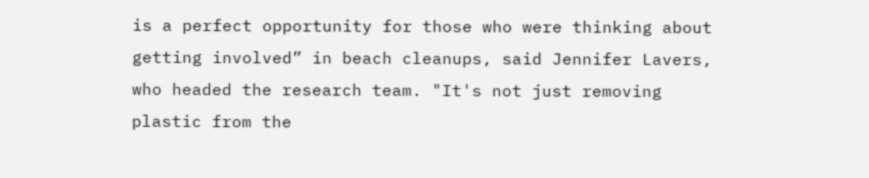is a perfect opportunity for those who were thinking about getting involved” in beach cleanups, said Jennifer Lavers, who headed the research team. "It's not just removing plastic from the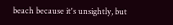beach because it's unsightly, but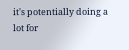it's potentially doing a lot for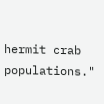hermit crab populations."